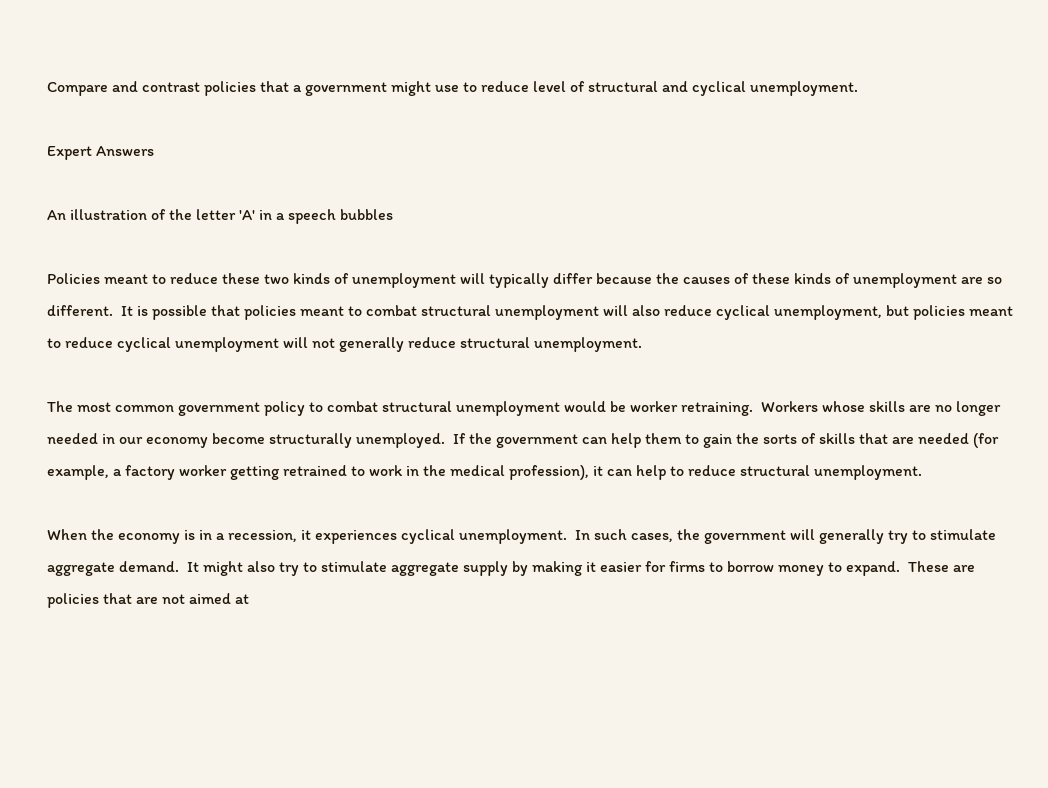Compare and contrast policies that a government might use to reduce level of structural and cyclical unemployment.

Expert Answers

An illustration of the letter 'A' in a speech bubbles

Policies meant to reduce these two kinds of unemployment will typically differ because the causes of these kinds of unemployment are so different.  It is possible that policies meant to combat structural unemployment will also reduce cyclical unemployment, but policies meant to reduce cyclical unemployment will not generally reduce structural unemployment.

The most common government policy to combat structural unemployment would be worker retraining.  Workers whose skills are no longer needed in our economy become structurally unemployed.  If the government can help them to gain the sorts of skills that are needed (for example, a factory worker getting retrained to work in the medical profession), it can help to reduce structural unemployment.

When the economy is in a recession, it experiences cyclical unemployment.  In such cases, the government will generally try to stimulate aggregate demand.  It might also try to stimulate aggregate supply by making it easier for firms to borrow money to expand.  These are policies that are not aimed at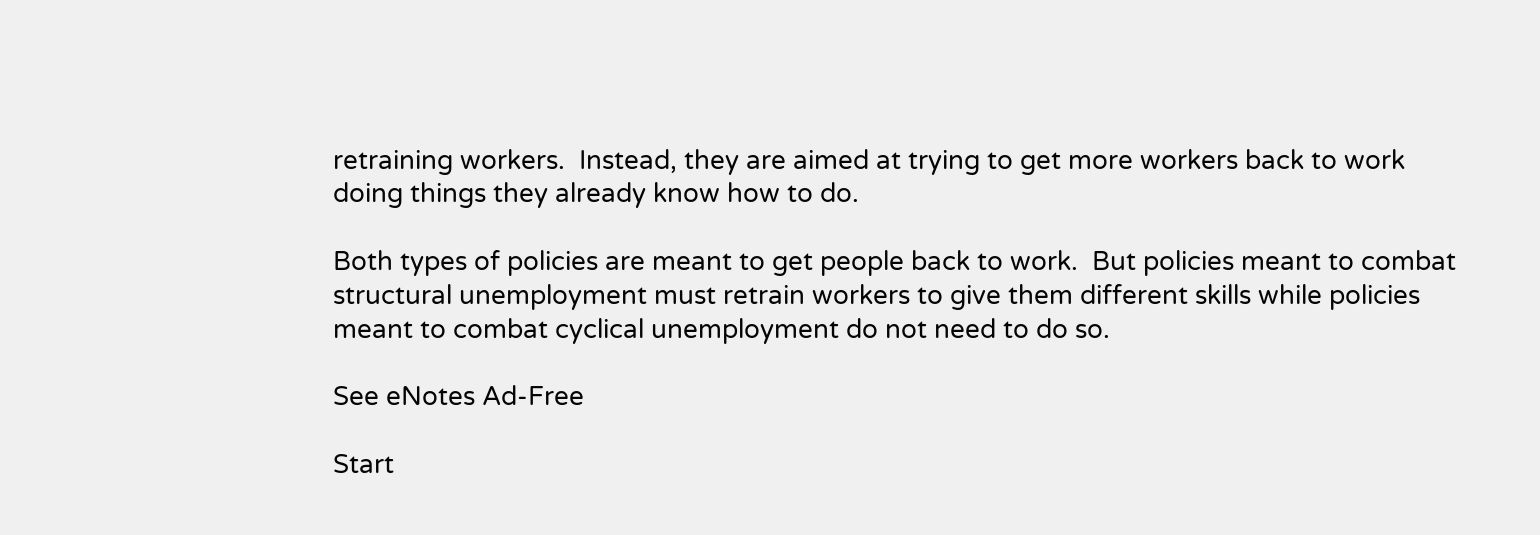retraining workers.  Instead, they are aimed at trying to get more workers back to work doing things they already know how to do.

Both types of policies are meant to get people back to work.  But policies meant to combat structural unemployment must retrain workers to give them different skills while policies meant to combat cyclical unemployment do not need to do so.

See eNotes Ad-Free

Start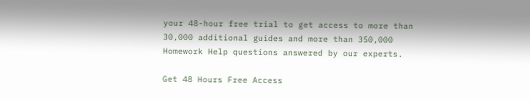your 48-hour free trial to get access to more than 30,000 additional guides and more than 350,000 Homework Help questions answered by our experts.

Get 48 Hours Free Access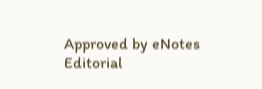Approved by eNotes Editorial